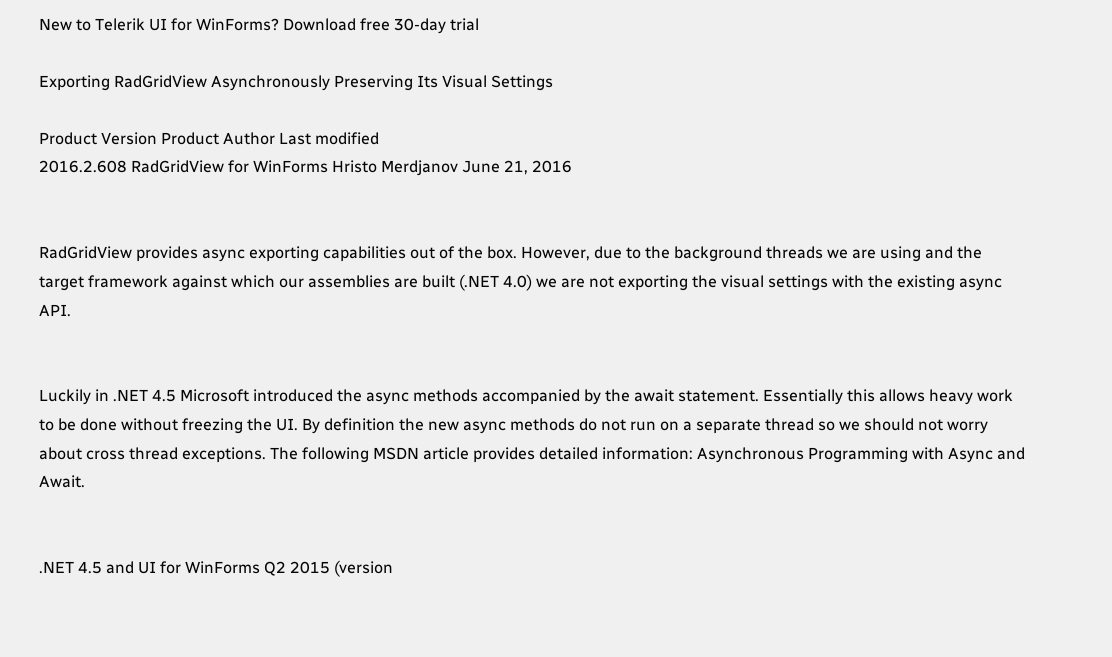New to Telerik UI for WinForms? Download free 30-day trial

Exporting RadGridView Asynchronously Preserving Its Visual Settings

Product Version Product Author Last modified
2016.2.608 RadGridView for WinForms Hristo Merdjanov June 21, 2016


RadGridView provides async exporting capabilities out of the box. However, due to the background threads we are using and the target framework against which our assemblies are built (.NET 4.0) we are not exporting the visual settings with the existing async API.


Luckily in .NET 4.5 Microsoft introduced the async methods accompanied by the await statement. Essentially this allows heavy work to be done without freezing the UI. By definition the new async methods do not run on a separate thread so we should not worry about cross thread exceptions. The following MSDN article provides detailed information: Asynchronous Programming with Async and Await.


.NET 4.5 and UI for WinForms Q2 2015 (version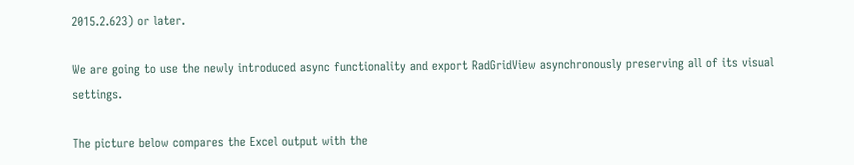2015.2.623) or later.

We are going to use the newly introduced async functionality and export RadGridView asynchronously preserving all of its visual settings.

The picture below compares the Excel output with the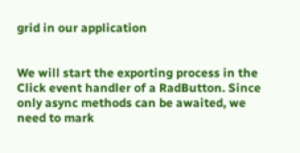grid in our application


We will start the exporting process in the Click event handler of a RadButton. Since only async methods can be awaited, we need to mark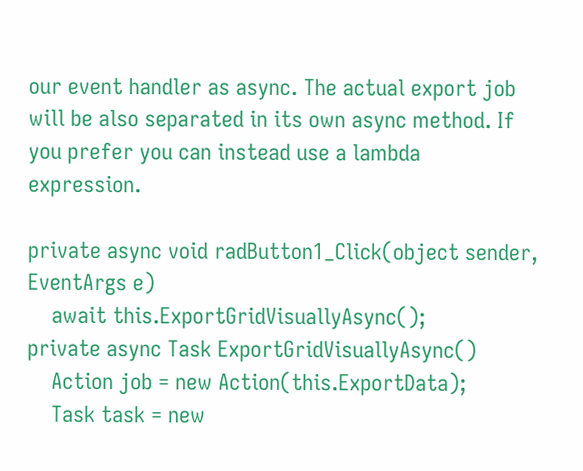our event handler as async. The actual export job will be also separated in its own async method. If you prefer you can instead use a lambda expression.

private async void radButton1_Click(object sender, EventArgs e)
    await this.ExportGridVisuallyAsync();
private async Task ExportGridVisuallyAsync()
    Action job = new Action(this.ExportData);
    Task task = new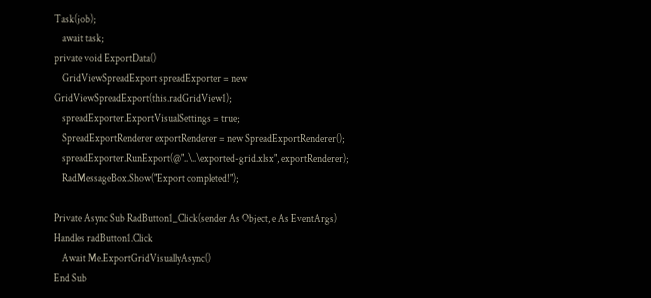Task(job);
    await task;
private void ExportData()
    GridViewSpreadExport spreadExporter = new GridViewSpreadExport(this.radGridView1);
    spreadExporter.ExportVisualSettings = true;
    SpreadExportRenderer exportRenderer = new SpreadExportRenderer();
    spreadExporter.RunExport(@"..\..\exported-grid.xlsx", exportRenderer);
    RadMessageBox.Show("Export completed!");

Private Async Sub RadButton1_Click(sender As Object, e As EventArgs) Handles radButton1.Click
    Await Me.ExportGridVisuallyAsync()
End Sub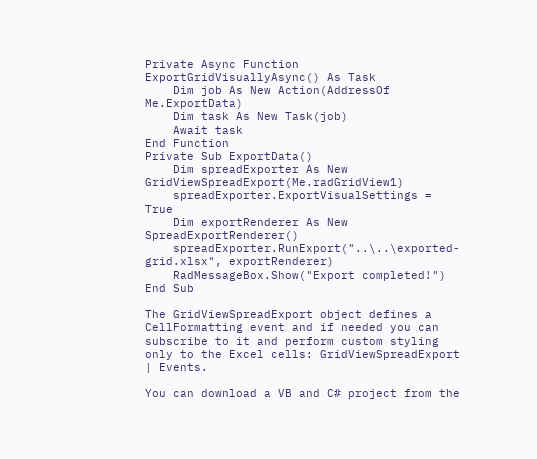Private Async Function ExportGridVisuallyAsync() As Task
    Dim job As New Action(AddressOf Me.ExportData)
    Dim task As New Task(job)
    Await task
End Function
Private Sub ExportData()
    Dim spreadExporter As New GridViewSpreadExport(Me.radGridView1)
    spreadExporter.ExportVisualSettings = True
    Dim exportRenderer As New SpreadExportRenderer()
    spreadExporter.RunExport("..\..\exported-grid.xlsx", exportRenderer)
    RadMessageBox.Show("Export completed!")
End Sub

The GridViewSpreadExport object defines a CellFormatting event and if needed you can subscribe to it and perform custom styling only to the Excel cells: GridViewSpreadExport | Events.

You can download a VB and C# project from the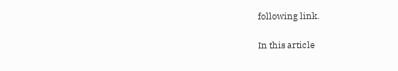following link.

In this article